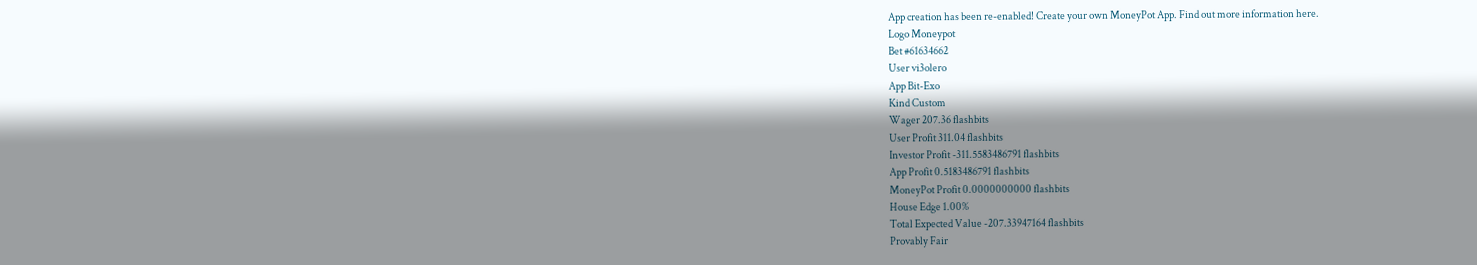App creation has been re-enabled! Create your own MoneyPot App. Find out more information here.
Logo Moneypot
Bet #61634662
User vi3olero
App Bit-Exo
Kind Custom
Wager 207.36 flashbits
User Profit 311.04 flashbits
Investor Profit -311.5583486791 flashbits
App Profit 0.5183486791 flashbits
MoneyPot Profit 0.0000000000 flashbits
House Edge 1.00%
Total Expected Value -207.33947164 flashbits
Provably Fair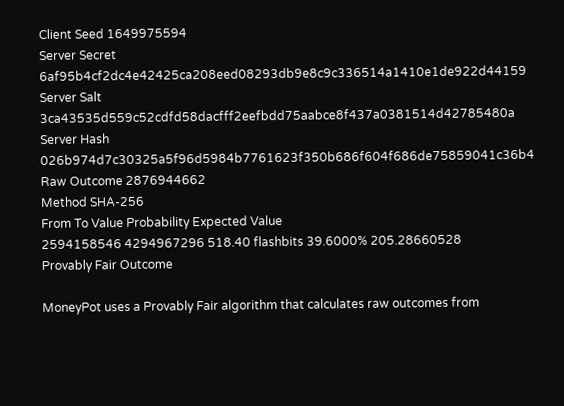Client Seed 1649975594
Server Secret 6af95b4cf2dc4e42425ca208eed08293db9e8c9c336514a1410e1de922d44159
Server Salt 3ca43535d559c52cdfd58dacfff2eefbdd75aabce8f437a0381514d42785480a
Server Hash 026b974d7c30325a5f96d5984b7761623f350b686f604f686de75859041c36b4
Raw Outcome 2876944662
Method SHA-256
From To Value Probability Expected Value
2594158546 4294967296 518.40 flashbits 39.6000% 205.28660528
Provably Fair Outcome

MoneyPot uses a Provably Fair algorithm that calculates raw outcomes from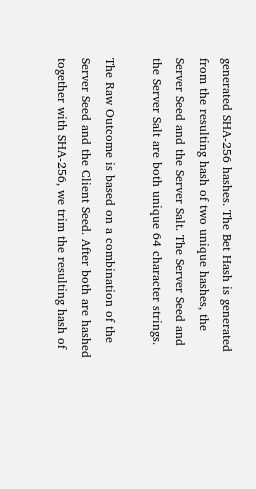generated SHA-256 hashes. The Bet Hash is generated from the resulting hash of two unique hashes, the Server Seed and the Server Salt. The Server Seed and the Server Salt are both unique 64 character strings.

The Raw Outcome is based on a combination of the Server Seed and the Client Seed. After both are hashed together with SHA-256, we trim the resulting hash of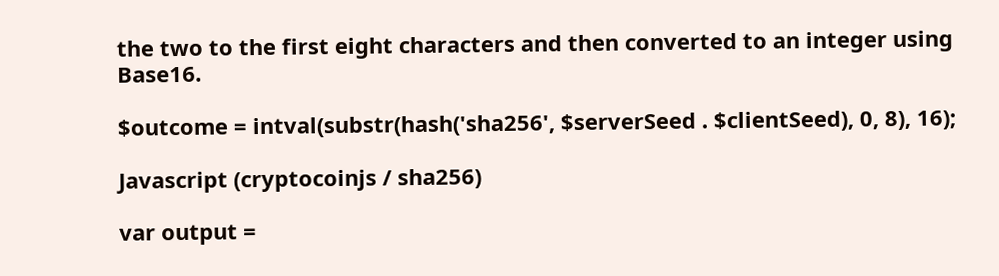the two to the first eight characters and then converted to an integer using Base16.

$outcome = intval(substr(hash('sha256', $serverSeed . $clientSeed), 0, 8), 16);

Javascript (cryptocoinjs / sha256)

var output =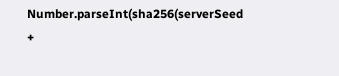Number.parseInt(sha256(serverSeed +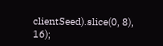clientSeed).slice(0, 8), 16);